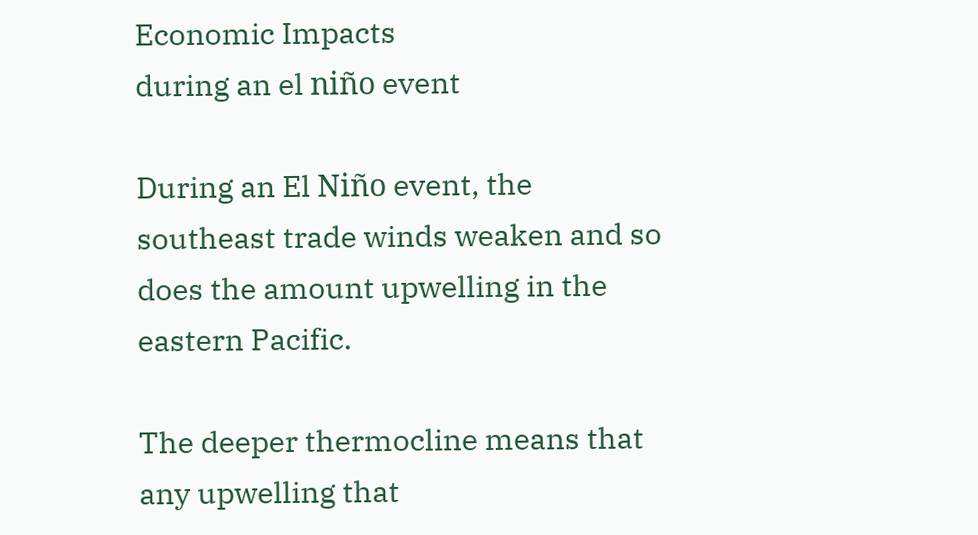Economic Impacts
during an el niño event

During an El Niño event, the southeast trade winds weaken and so does the amount upwelling in the eastern Pacific.

The deeper thermocline means that any upwelling that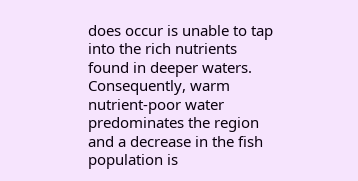does occur is unable to tap into the rich nutrients found in deeper waters. Consequently, warm nutrient-poor water predominates the region and a decrease in the fish population is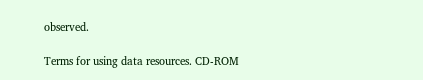observed.

Terms for using data resources. CD-ROM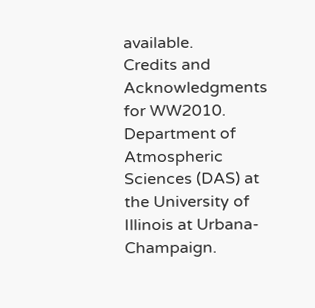available.
Credits and Acknowledgments for WW2010.
Department of Atmospheric Sciences (DAS) at
the University of Illinois at Urbana-Champaign.